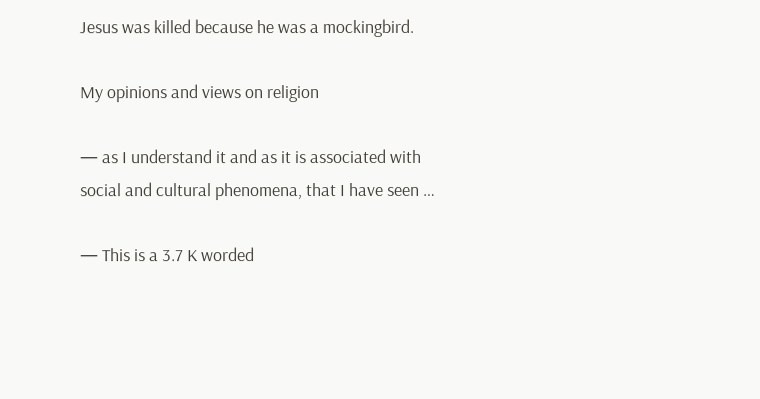Jesus was killed because he was a mockingbird.

My opinions and views on religion

— as I understand it and as it is associated with social and cultural phenomena, that I have seen …

— This is a 3.7 K worded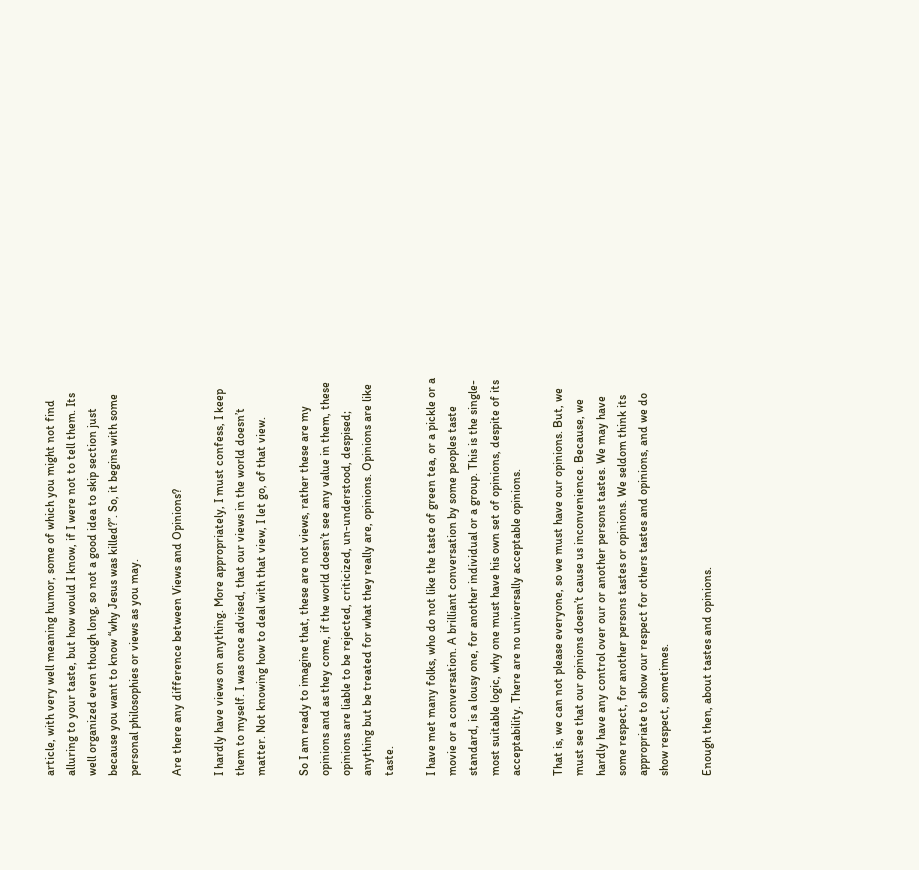article, with very well meaning humor, some of which you might not find alluring to your taste, but how would I know, if I were not to tell them. Its well organized even though long, so not a good idea to skip section just because you want to know “why Jesus was killed?”. So, it begins with some personal philosophies or views as you may.

Are there any difference between Views and Opinions?

I hardly have views on anything. More appropriately, I must confess, I keep them to myself. I was once advised, that our views in the world doesn’t matter. Not knowing how to deal with that view, I let go, of that view.

So I am ready to imagine that, these are not views, rather these are my opinions and as they come, if the world doesn’t see any value in them, these opinions are liable to be rejected, criticized, un-understood, despised; anything but be treated for what they really are, opinions. Opinions are like taste.

I have met many folks, who do not like the taste of green tea, or a pickle or a movie or a conversation. A brilliant conversation by some peoples taste standard, is a lousy one, for another individual or a group. This is the single-most suitable logic, why one must have his own set of opinions, despite of its acceptability. There are no universally acceptable opinions.

That is, we can not please everyone, so we must have our opinions. But, we must see that our opinions doesn’t cause us inconvenience. Because, we hardly have any control over our or another persons tastes. We may have some respect, for another persons tastes or opinions. We seldom think its appropriate to show our respect for others tastes and opinions, and we do show respect, sometimes.

Enough then, about tastes and opinions.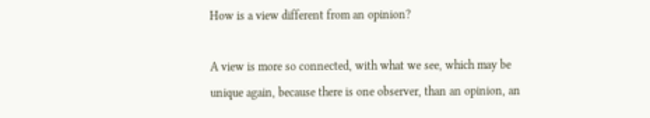How is a view different from an opinion?

A view is more so connected, with what we see, which may be unique again, because there is one observer, than an opinion, an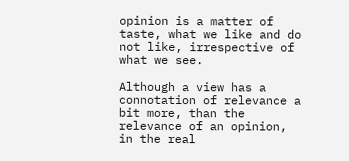opinion is a matter of taste, what we like and do not like, irrespective of what we see.

Although a view has a connotation of relevance a bit more, than the relevance of an opinion, in the real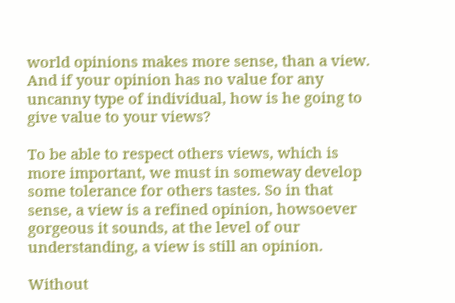world opinions makes more sense, than a view. And if your opinion has no value for any uncanny type of individual, how is he going to give value to your views?

To be able to respect others views, which is more important, we must in someway develop some tolerance for others tastes. So in that sense, a view is a refined opinion, howsoever gorgeous it sounds, at the level of our understanding, a view is still an opinion.

Without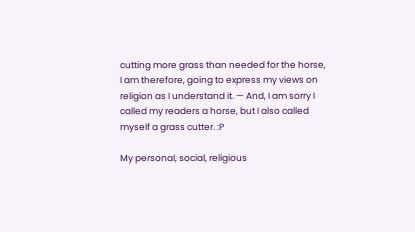cutting more grass than needed for the horse, I am therefore, going to express my views on religion as I understand it. — And, I am sorry I called my readers a horse, but I also called myself a grass cutter. :P

My personal, social, religious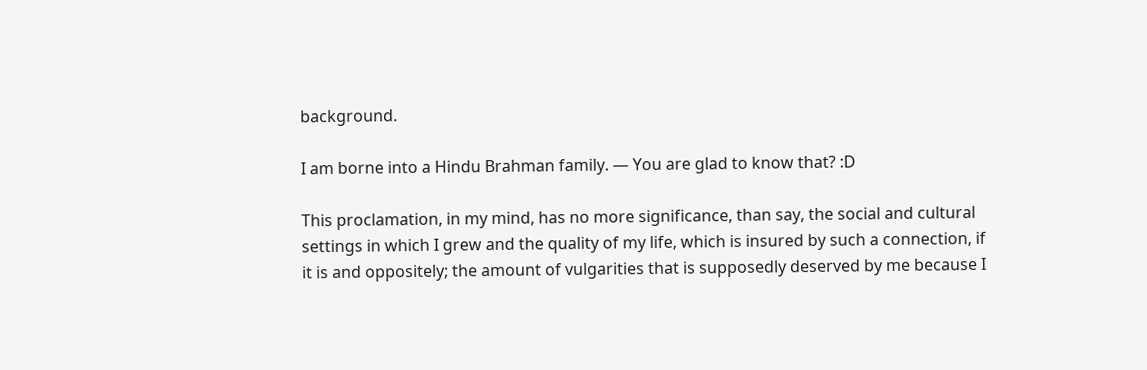background.

I am borne into a Hindu Brahman family. — You are glad to know that? :D

This proclamation, in my mind, has no more significance, than say, the social and cultural settings in which I grew and the quality of my life, which is insured by such a connection, if it is and oppositely; the amount of vulgarities that is supposedly deserved by me because I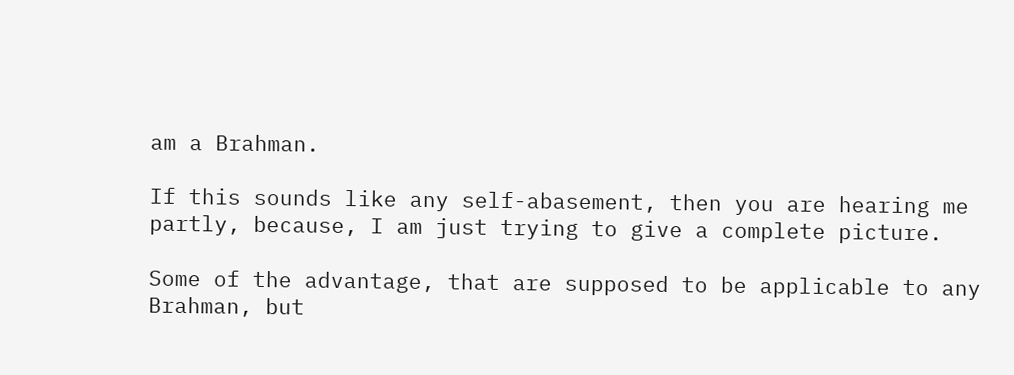am a Brahman.

If this sounds like any self-abasement, then you are hearing me partly, because, I am just trying to give a complete picture.

Some of the advantage, that are supposed to be applicable to any Brahman, but